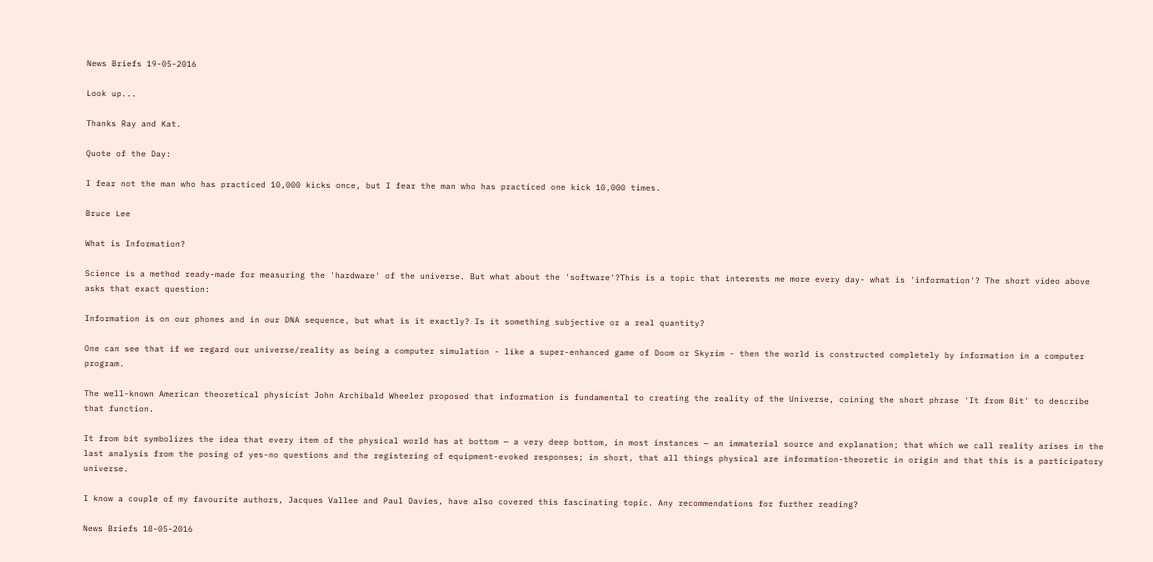News Briefs 19-05-2016

Look up...

Thanks Ray and Kat.

Quote of the Day:

I fear not the man who has practiced 10,000 kicks once, but I fear the man who has practiced one kick 10,000 times.

Bruce Lee

What is Information?

Science is a method ready-made for measuring the 'hardware' of the universe. But what about the 'software'?This is a topic that interests me more every day- what is 'information'? The short video above asks that exact question:

Information is on our phones and in our DNA sequence, but what is it exactly? Is it something subjective or a real quantity?

One can see that if we regard our universe/reality as being a computer simulation - like a super-enhanced game of Doom or Skyrim - then the world is constructed completely by information in a computer program.

The well-known American theoretical physicist John Archibald Wheeler proposed that information is fundamental to creating the reality of the Universe, coining the short phrase 'It from Bit' to describe that function.

It from bit symbolizes the idea that every item of the physical world has at bottom — a very deep bottom, in most instances — an immaterial source and explanation; that which we call reality arises in the last analysis from the posing of yes-no questions and the registering of equipment-evoked responses; in short, that all things physical are information-theoretic in origin and that this is a participatory universe.

I know a couple of my favourite authors, Jacques Vallee and Paul Davies, have also covered this fascinating topic. Any recommendations for further reading?

News Briefs 18-05-2016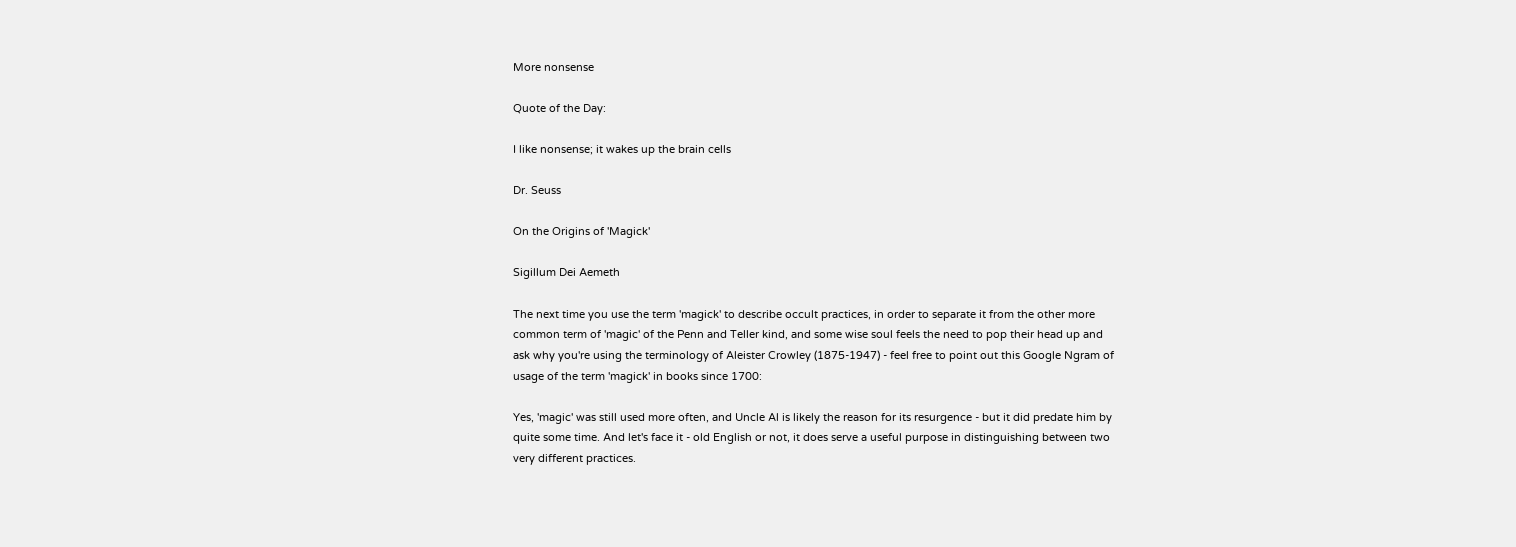More nonsense

Quote of the Day:

I like nonsense; it wakes up the brain cells

Dr. Seuss

On the Origins of 'Magick'

Sigillum Dei Aemeth

The next time you use the term 'magick' to describe occult practices, in order to separate it from the other more common term of 'magic' of the Penn and Teller kind, and some wise soul feels the need to pop their head up and ask why you're using the terminology of Aleister Crowley (1875-1947) - feel free to point out this Google Ngram of usage of the term 'magick' in books since 1700:

Yes, 'magic' was still used more often, and Uncle Al is likely the reason for its resurgence - but it did predate him by quite some time. And let's face it - old English or not, it does serve a useful purpose in distinguishing between two very different practices.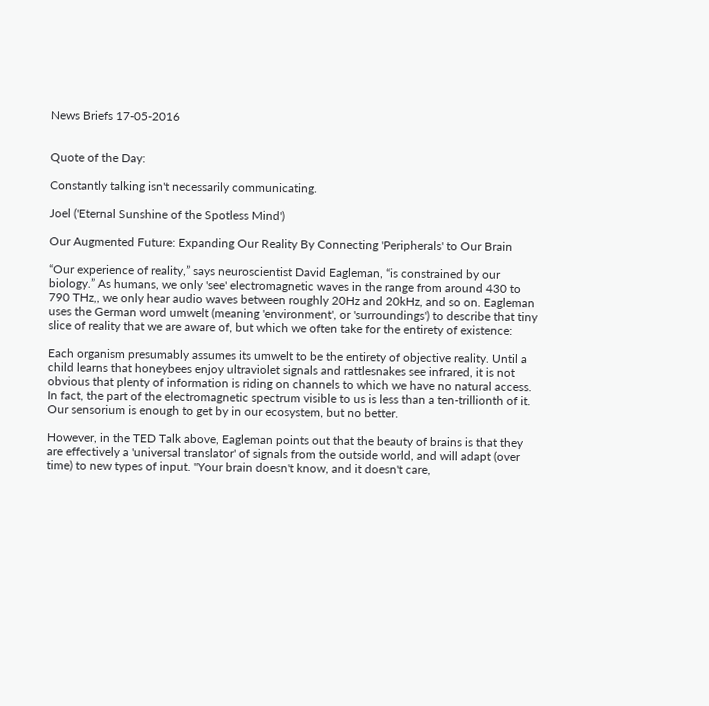News Briefs 17-05-2016


Quote of the Day:

Constantly talking isn't necessarily communicating.

Joel ('Eternal Sunshine of the Spotless Mind')

Our Augmented Future: Expanding Our Reality By Connecting 'Peripherals' to Our Brain

“Our experience of reality,” says neuroscientist David Eagleman, “is constrained by our biology.” As humans, we only 'see' electromagnetic waves in the range from around 430 to 790 THz,, we only hear audio waves between roughly 20Hz and 20kHz, and so on. Eagleman uses the German word umwelt (meaning 'environment', or 'surroundings') to describe that tiny slice of reality that we are aware of, but which we often take for the entirety of existence:

Each organism presumably assumes its umwelt to be the entirety of objective reality. Until a child learns that honeybees enjoy ultraviolet signals and rattlesnakes see infrared, it is not obvious that plenty of information is riding on channels to which we have no natural access. In fact, the part of the electromagnetic spectrum visible to us is less than a ten-trillionth of it. Our sensorium is enough to get by in our ecosystem, but no better.

However, in the TED Talk above, Eagleman points out that the beauty of brains is that they are effectively a 'universal translator' of signals from the outside world, and will adapt (over time) to new types of input. "Your brain doesn't know, and it doesn't care,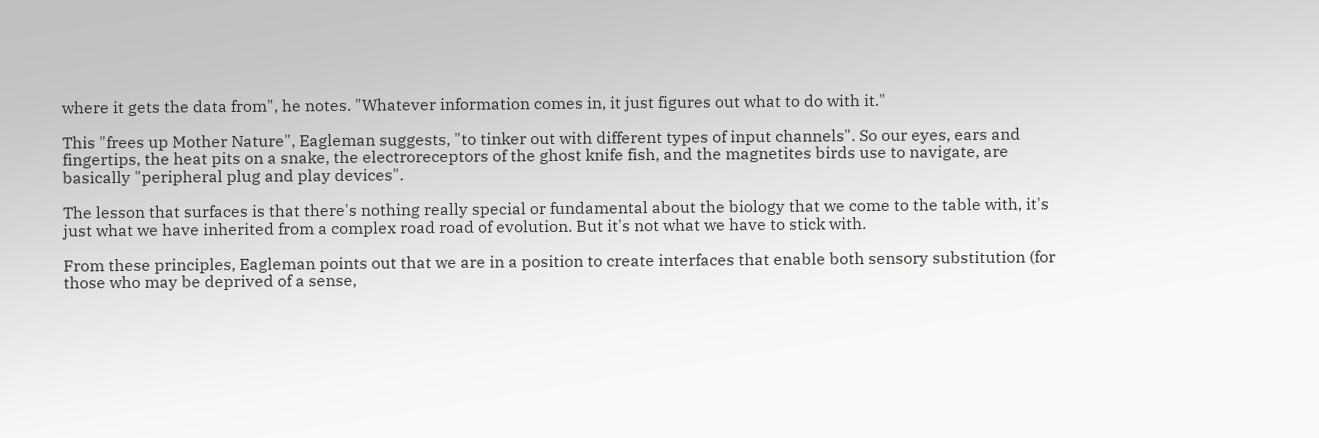where it gets the data from", he notes. "Whatever information comes in, it just figures out what to do with it."

This "frees up Mother Nature", Eagleman suggests, "to tinker out with different types of input channels". So our eyes, ears and fingertips, the heat pits on a snake, the electroreceptors of the ghost knife fish, and the magnetites birds use to navigate, are basically "peripheral plug and play devices".

The lesson that surfaces is that there's nothing really special or fundamental about the biology that we come to the table with, it's just what we have inherited from a complex road road of evolution. But it's not what we have to stick with.

From these principles, Eagleman points out that we are in a position to create interfaces that enable both sensory substitution (for those who may be deprived of a sense,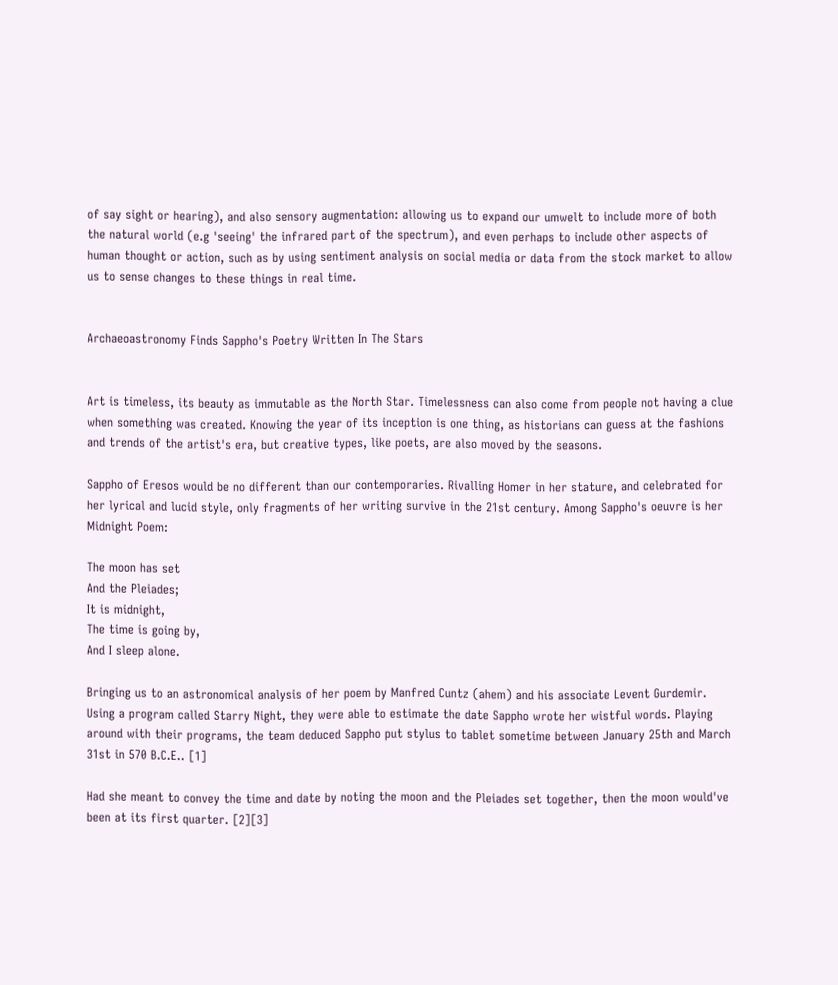of say sight or hearing), and also sensory augmentation: allowing us to expand our umwelt to include more of both the natural world (e.g 'seeing' the infrared part of the spectrum), and even perhaps to include other aspects of human thought or action, such as by using sentiment analysis on social media or data from the stock market to allow us to sense changes to these things in real time.


Archaeoastronomy Finds Sappho's Poetry Written In The Stars


Art is timeless, its beauty as immutable as the North Star. Timelessness can also come from people not having a clue when something was created. Knowing the year of its inception is one thing, as historians can guess at the fashions and trends of the artist's era, but creative types, like poets, are also moved by the seasons.

Sappho of Eresos would be no different than our contemporaries. Rivalling Homer in her stature, and celebrated for her lyrical and lucid style, only fragments of her writing survive in the 21st century. Among Sappho's oeuvre is her Midnight Poem:

The moon has set
And the Pleiades;
It is midnight,
The time is going by,
And I sleep alone.

Bringing us to an astronomical analysis of her poem by Manfred Cuntz (ahem) and his associate Levent Gurdemir. Using a program called Starry Night, they were able to estimate the date Sappho wrote her wistful words. Playing around with their programs, the team deduced Sappho put stylus to tablet sometime between January 25th and March 31st in 570 B.C.E.. [1]

Had she meant to convey the time and date by noting the moon and the Pleiades set together, then the moon would've been at its first quarter. [2][3]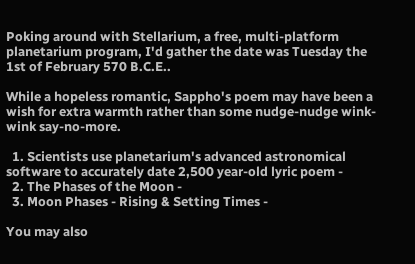Poking around with Stellarium, a free, multi-platform planetarium program, I'd gather the date was Tuesday the 1st of February 570 B.C.E..

While a hopeless romantic, Sappho's poem may have been a wish for extra warmth rather than some nudge-nudge wink-wink say-no-more.

  1. Scientists use planetarium's advanced astronomical software to accurately date 2,500 year-old lyric poem -
  2. The Phases of the Moon -
  3. Moon Phases - Rising & Setting Times -

You may also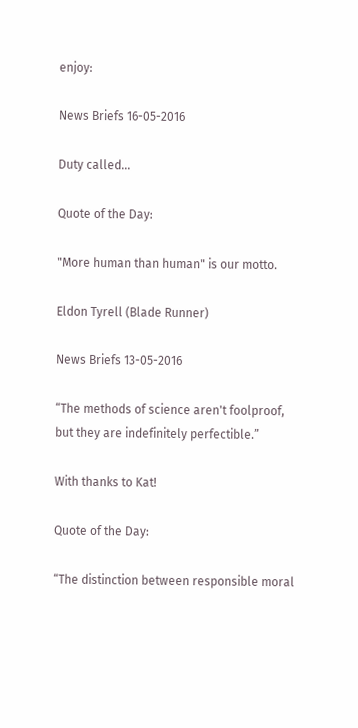enjoy:

News Briefs 16-05-2016

Duty called...

Quote of the Day:

"More human than human" is our motto.

Eldon Tyrell (Blade Runner)

News Briefs 13-05-2016

“The methods of science aren't foolproof, but they are indefinitely perfectible.”

With thanks to Kat!

Quote of the Day:

“The distinction between responsible moral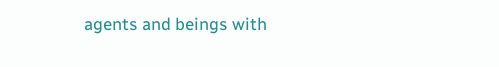agents and beings with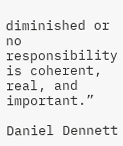diminished or no responsibility is coherent, real, and important.”

Daniel Dennett